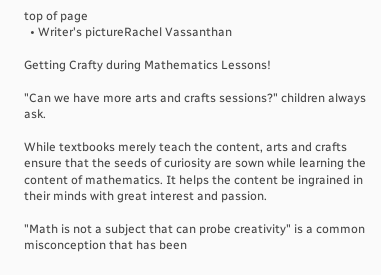top of page
  • Writer's pictureRachel Vassanthan

Getting Crafty during Mathematics Lessons!

"Can we have more arts and crafts sessions?" children always ask.

While textbooks merely teach the content, arts and crafts ensure that the seeds of curiosity are sown while learning the content of mathematics. It helps the content be ingrained in their minds with great interest and passion.

"Math is not a subject that can probe creativity" is a common misconception that has been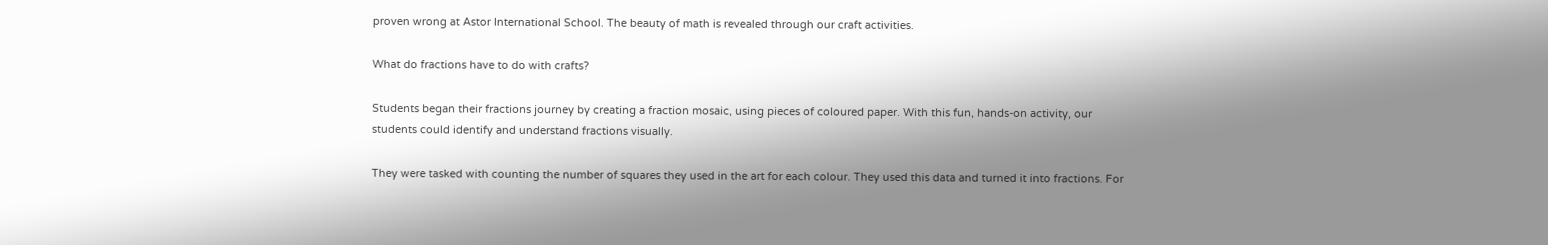proven wrong at Astor International School. The beauty of math is revealed through our craft activities.

What do fractions have to do with crafts?

Students began their fractions journey by creating a fraction mosaic, using pieces of coloured paper. With this fun, hands-on activity, our students could identify and understand fractions visually.

They were tasked with counting the number of squares they used in the art for each colour. They used this data and turned it into fractions. For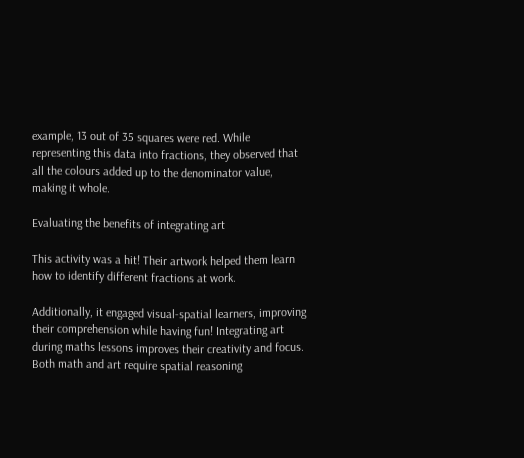example, 13 out of 35 squares were red. While representing this data into fractions, they observed that all the colours added up to the denominator value, making it whole.

Evaluating the benefits of integrating art

This activity was a hit! Their artwork helped them learn how to identify different fractions at work.

Additionally, it engaged visual-spatial learners, improving their comprehension while having fun! Integrating art during maths lessons improves their creativity and focus. Both math and art require spatial reasoning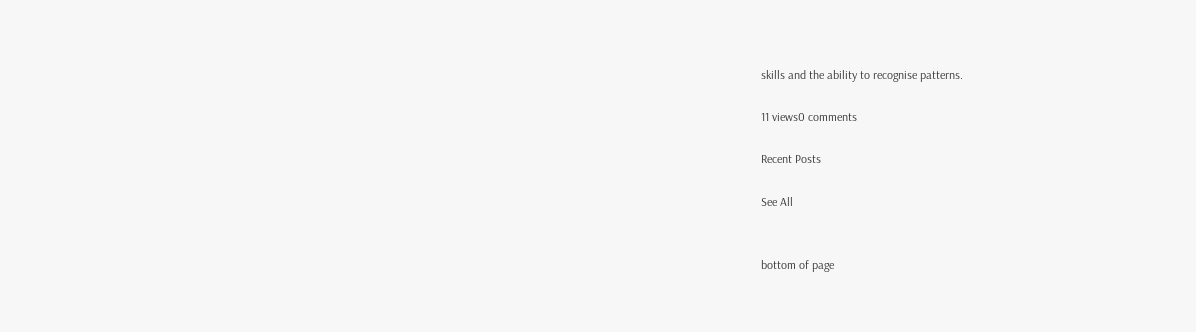skills and the ability to recognise patterns.

11 views0 comments

Recent Posts

See All


bottom of page